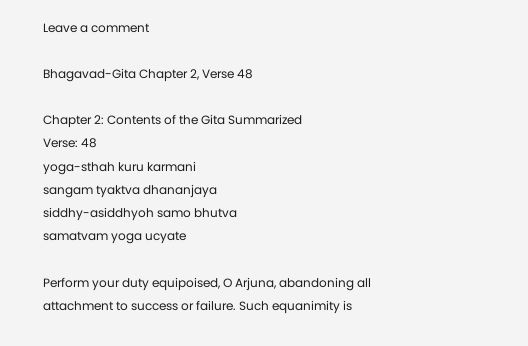Leave a comment

Bhagavad-Gita Chapter 2, Verse 48

Chapter 2: Contents of the Gita Summarized
Verse: 48
yoga-sthah kuru karmani
sangam tyaktva dhananjaya
siddhy-asiddhyoh samo bhutva
samatvam yoga ucyate

Perform your duty equipoised, O Arjuna, abandoning all attachment to success or failure. Such equanimity is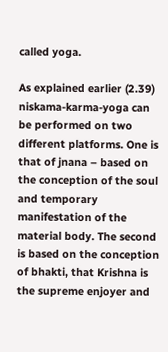called yoga.

As explained earlier (2.39) niskama-karma-yoga can be performed on two different platforms. One is that of jnana – based on the conception of the soul and temporary manifestation of the material body. The second is based on the conception of bhakti, that Krishna is the supreme enjoyer and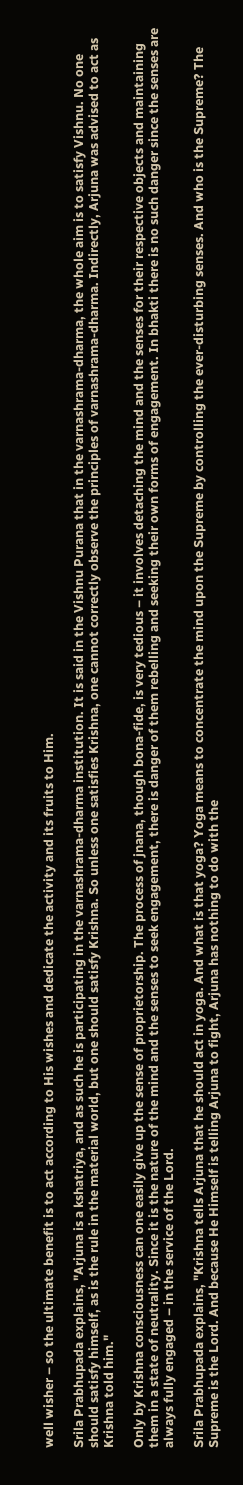well wisher – so the ultimate benefit is to act according to His wishes and dedicate the activity and its fruits to Him.

Srila Prabhupada explains, "Arjuna is a kshatriya, and as such he is participating in the varnashrama-dharma institution. It is said in the Vishnu Purana that in the varnashrama-dharma, the whole aim is to satisfy Vishnu. No one should satisfy himself, as is the rule in the material world, but one should satisfy Krishna. So unless one satisfies Krishna, one cannot correctly observe the principles of varnashrama-dharma. Indirectly, Arjuna was advised to act as Krishna told him."

Only by Krishna consciousness can one easily give up the sense of proprietorship. The process of jnana, though bona-fide, is very tedious – it involves detaching the mind and the senses for their respective objects and maintaining them in a state of neutrality. Since it is the nature of the mind and the senses to seek engagement, there is danger of them rebelling and seeking their own forms of engagement. In bhakti there is no such danger since the senses are always fully engaged – in the service of the Lord.

Srila Prabhupada explains, "Krishna tells Arjuna that he should act in yoga. And what is that yoga? Yoga means to concentrate the mind upon the Supreme by controlling the ever-disturbing senses. And who is the Supreme? The Supreme is the Lord. And because He Himself is telling Arjuna to fight, Arjuna has nothing to do with the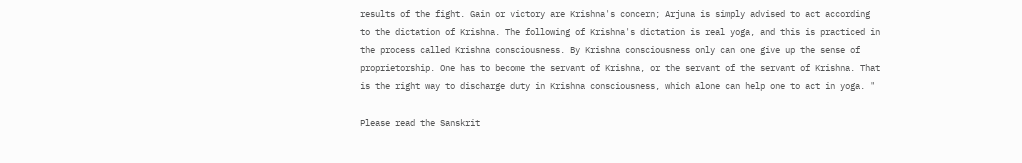results of the fight. Gain or victory are Krishna's concern; Arjuna is simply advised to act according to the dictation of Krishna. The following of Krishna's dictation is real yoga, and this is practiced in the process called Krishna consciousness. By Krishna consciousness only can one give up the sense of proprietorship. One has to become the servant of Krishna, or the servant of the servant of Krishna. That is the right way to discharge duty in Krishna consciousness, which alone can help one to act in yoga. "

Please read the Sanskrit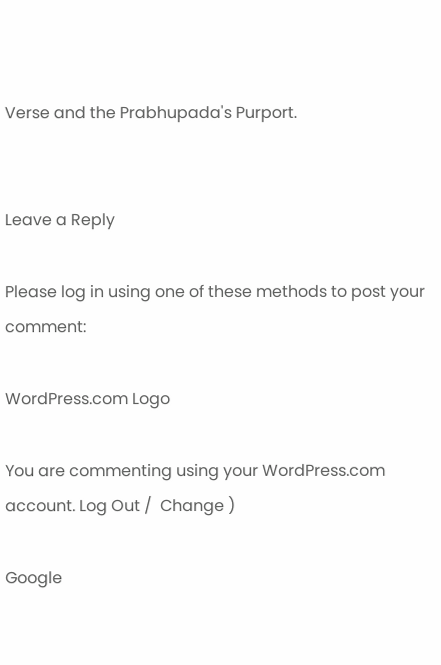Verse and the Prabhupada's Purport.


Leave a Reply

Please log in using one of these methods to post your comment:

WordPress.com Logo

You are commenting using your WordPress.com account. Log Out /  Change )

Google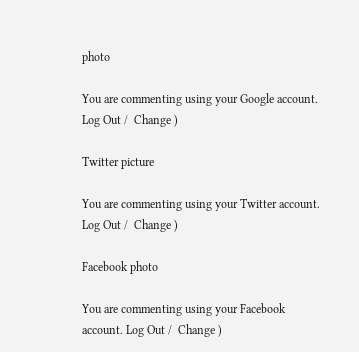photo

You are commenting using your Google account. Log Out /  Change )

Twitter picture

You are commenting using your Twitter account. Log Out /  Change )

Facebook photo

You are commenting using your Facebook account. Log Out /  Change )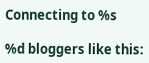Connecting to %s

%d bloggers like this: